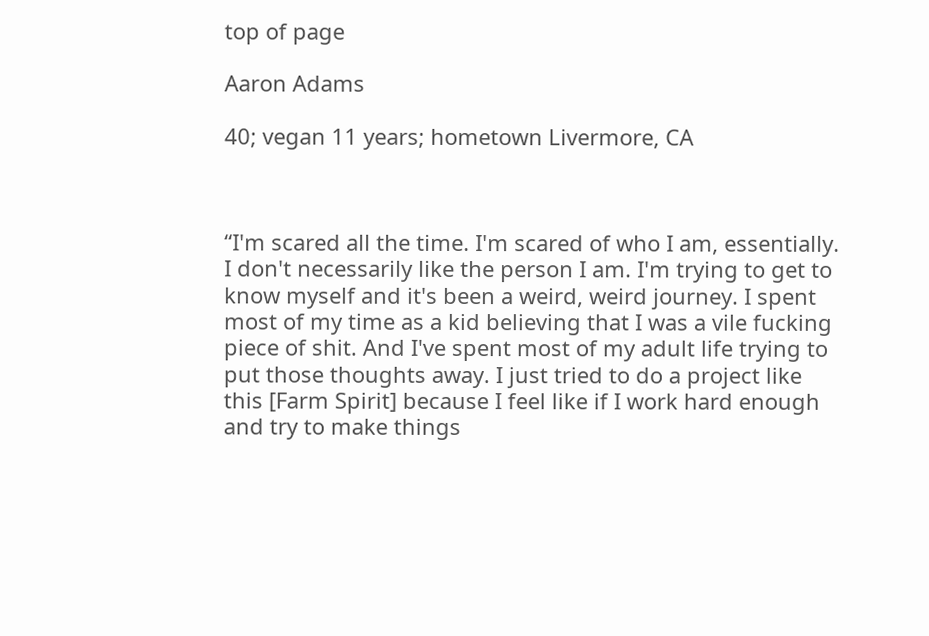top of page

Aaron Adams

40; vegan 11 years; hometown Livermore, CA



“I'm scared all the time. I'm scared of who I am, essentially. I don't necessarily like the person I am. I'm trying to get to know myself and it's been a weird, weird journey. I spent most of my time as a kid believing that I was a vile fucking piece of shit. And I've spent most of my adult life trying to put those thoughts away. I just tried to do a project like this [Farm Spirit] because I feel like if I work hard enough and try to make things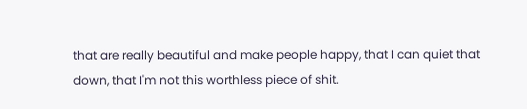that are really beautiful and make people happy, that I can quiet that down, that I'm not this worthless piece of shit.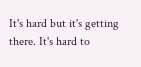It's hard but it's getting there. It's hard to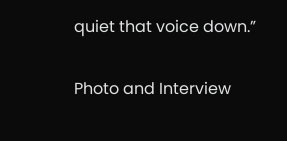quiet that voice down.”

Photo and Interview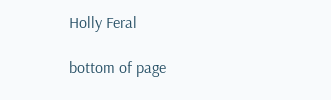Holly Feral

bottom of page